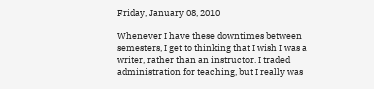Friday, January 08, 2010

Whenever I have these downtimes between semesters, I get to thinking that I wish I was a writer, rather than an instructor. I traded administration for teaching, but I really was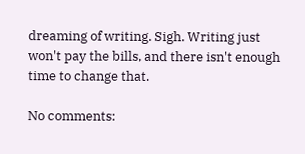dreaming of writing. Sigh. Writing just won't pay the bills, and there isn't enough time to change that.

No comments: